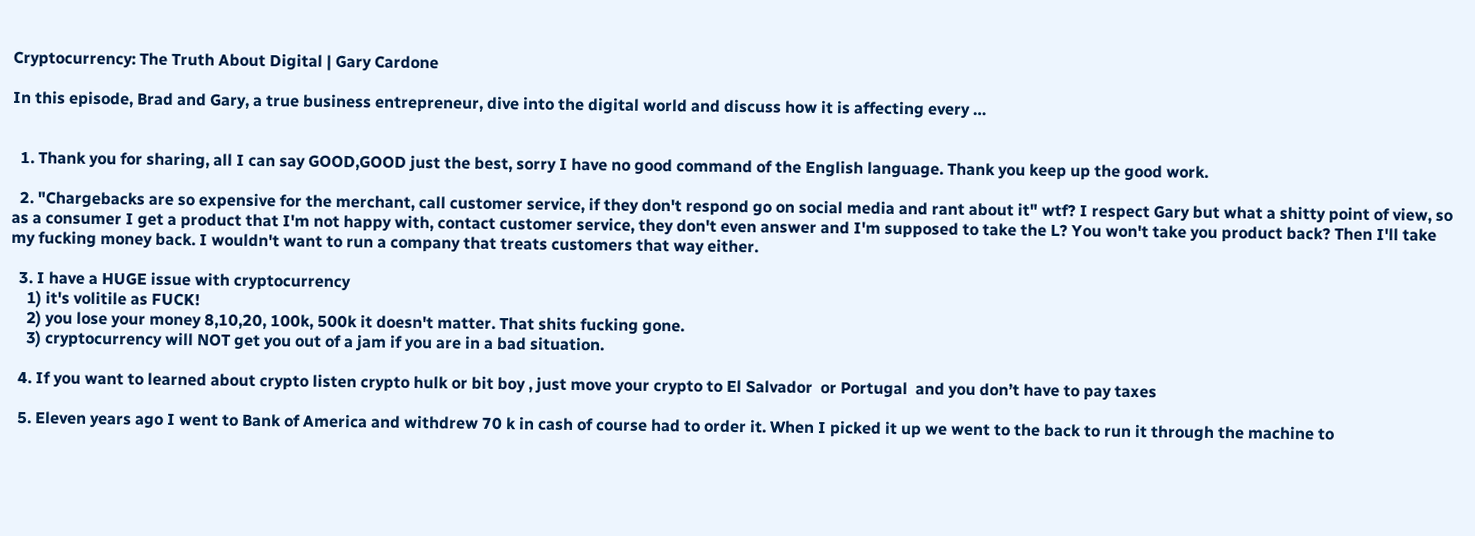Cryptocurrency: The Truth About Digital | Gary Cardone

In this episode, Brad and Gary, a true business entrepreneur, dive into the digital world and discuss how it is affecting every …


  1. Thank you for sharing, all I can say GOOD,GOOD just the best, sorry I have no good command of the English language. Thank you keep up the good work.

  2. "Chargebacks are so expensive for the merchant, call customer service, if they don't respond go on social media and rant about it" wtf? I respect Gary but what a shitty point of view, so as a consumer I get a product that I'm not happy with, contact customer service, they don't even answer and I'm supposed to take the L? You won't take you product back? Then I'll take my fucking money back. I wouldn't want to run a company that treats customers that way either.

  3. I have a HUGE issue with cryptocurrency
    1) it's volitile as FUCK!
    2) you lose your money 8,10,20, 100k, 500k it doesn't matter. That shits fucking gone.
    3) cryptocurrency will NOT get you out of a jam if you are in a bad situation.

  4. If you want to learned about crypto listen crypto hulk or bit boy , just move your crypto to El Salvador  or Portugal  and you don’t have to pay taxes

  5. Eleven years ago I went to Bank of America and withdrew 70 k in cash of course had to order it. When I picked it up we went to the back to run it through the machine to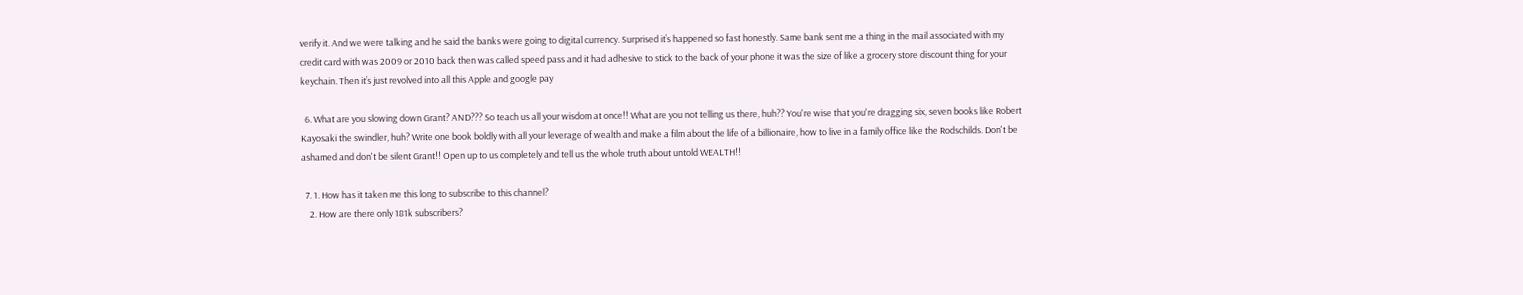verify it. And we were talking and he said the banks were going to digital currency. Surprised it’s happened so fast honestly. Same bank sent me a thing in the mail associated with my credit card with was 2009 or 2010 back then was called speed pass and it had adhesive to stick to the back of your phone it was the size of like a grocery store discount thing for your keychain. Then it’s just revolved into all this Apple and google pay

  6. What are you slowing down Grant? AND??? So teach us all your wisdom at once!! What are you not telling us there, huh?? You're wise that you're dragging six, seven books like Robert Kayosaki the swindler, huh? Write one book boldly with all your leverage of wealth and make a film about the life of a billionaire, how to live in a family office like the Rodschilds. Don't be ashamed and don't be silent Grant!! Open up to us completely and tell us the whole truth about untold WEALTH!!

  7. 1. How has it taken me this long to subscribe to this channel?
    2. How are there only 181k subscribers?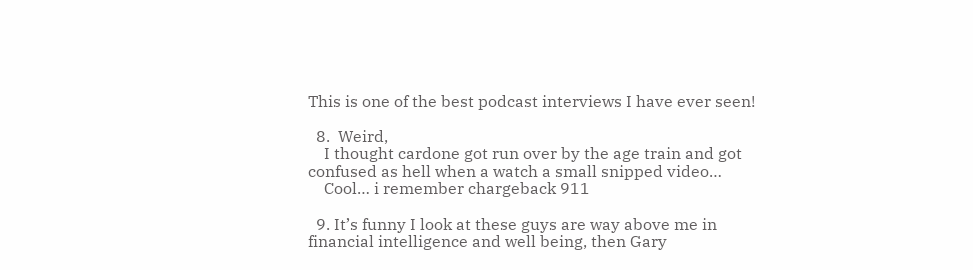This is one of the best podcast interviews I have ever seen!

  8.  Weird,
    I thought cardone got run over by the age train and got confused as hell when a watch a small snipped video…
    Cool… i remember chargeback 911

  9. It’s funny I look at these guys are way above me in financial intelligence and well being, then Gary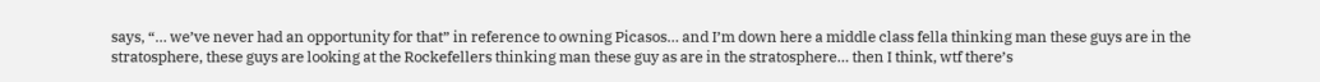says, “… we’ve never had an opportunity for that” in reference to owning Picasos… and I’m down here a middle class fella thinking man these guys are in the stratosphere, these guys are looking at the Rockefellers thinking man these guy as are in the stratosphere… then I think, wtf there’s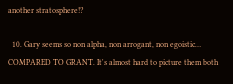another stratosphere!?

  10. Gary seems so non alpha, non arrogant, non egoistic… COMPARED TO GRANT. It's almost hard to picture them both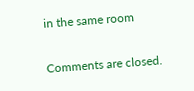in the same room

Comments are closed.